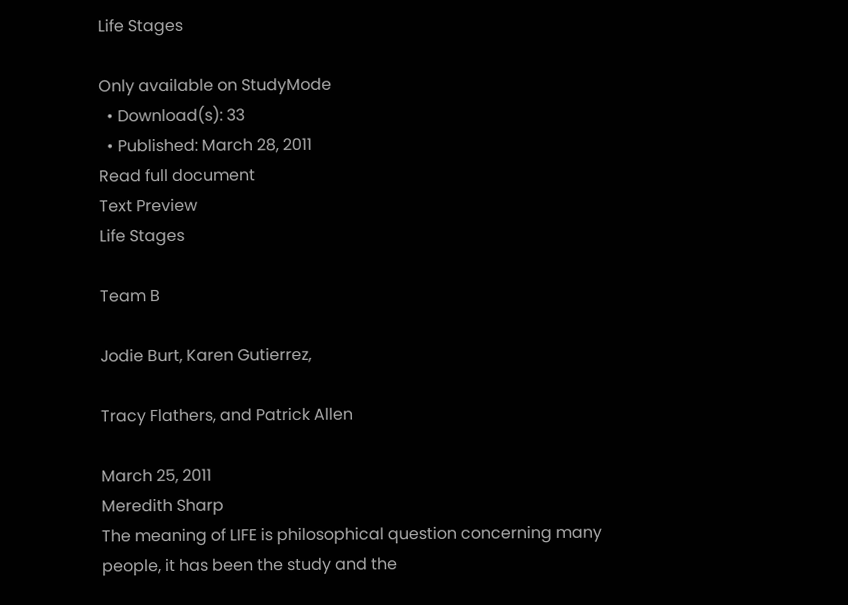Life Stages

Only available on StudyMode
  • Download(s): 33
  • Published: March 28, 2011
Read full document
Text Preview
Life Stages

Team B

Jodie Burt, Karen Gutierrez,

Tracy Flathers, and Patrick Allen

March 25, 2011
Meredith Sharp
The meaning of LIFE is philosophical question concerning many people, it has been the study and the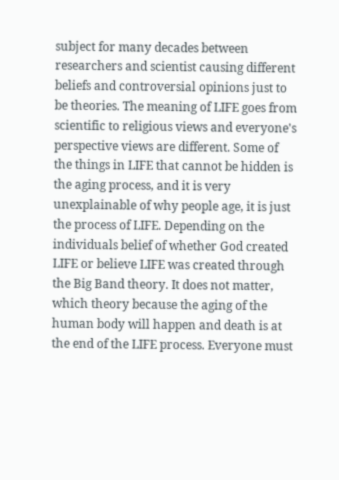subject for many decades between researchers and scientist causing different beliefs and controversial opinions just to be theories. The meaning of LIFE goes from scientific to religious views and everyone's perspective views are different. Some of the things in LIFE that cannot be hidden is the aging process, and it is very unexplainable of why people age, it is just the process of LIFE. Depending on the individuals belief of whether God created LIFE or believe LIFE was created through the Big Band theory. It does not matter, which theory because the aging of the human body will happen and death is at the end of the LIFE process. Everyone must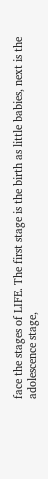face the stages of LIFE. The first stage is the birth as little babies, next is the adolescence stage,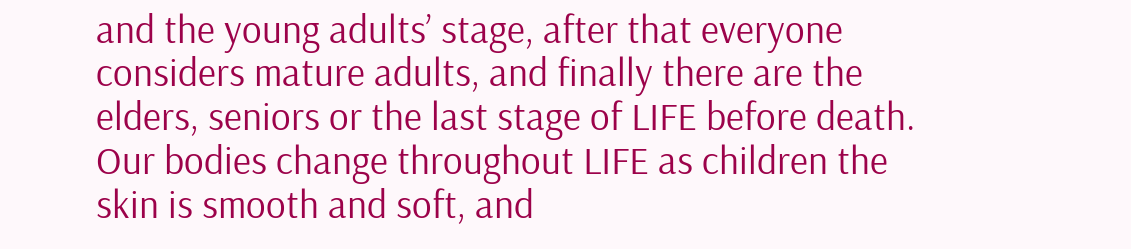and the young adults’ stage, after that everyone considers mature adults, and finally there are the elders, seniors or the last stage of LIFE before death. Our bodies change throughout LIFE as children the skin is smooth and soft, and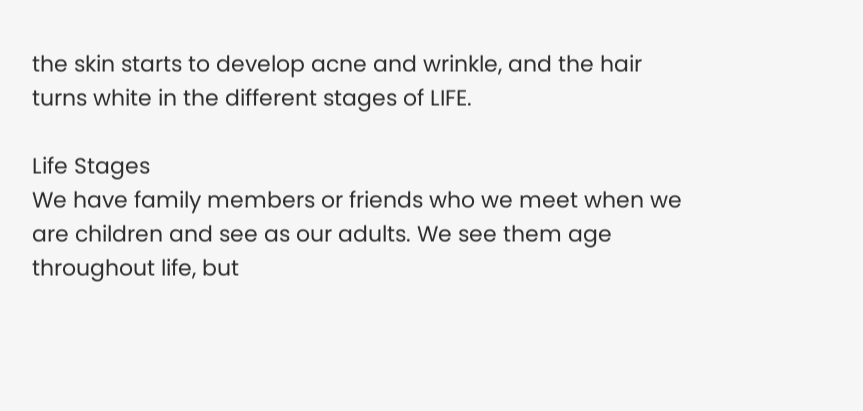the skin starts to develop acne and wrinkle, and the hair turns white in the different stages of LIFE.

Life Stages
We have family members or friends who we meet when we are children and see as our adults. We see them age throughout life, but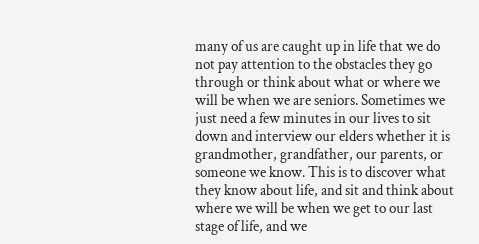many of us are caught up in life that we do not pay attention to the obstacles they go through or think about what or where we will be when we are seniors. Sometimes we just need a few minutes in our lives to sit down and interview our elders whether it is grandmother, grandfather, our parents, or someone we know. This is to discover what they know about life, and sit and think about where we will be when we get to our last stage of life, and we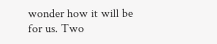wonder how it will be for us. Two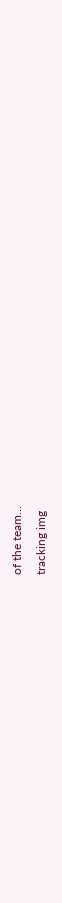of the team...
tracking img